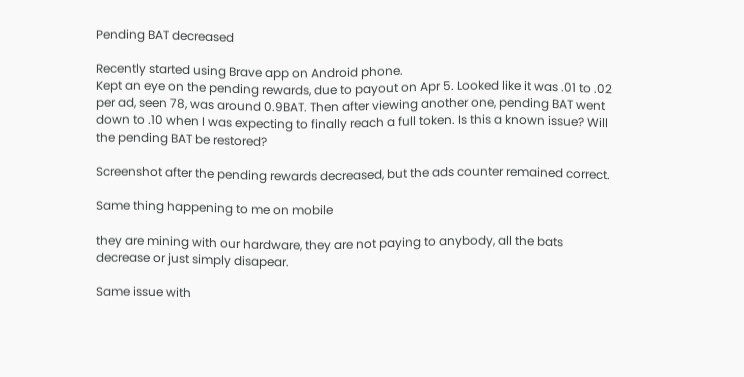Pending BAT decreased

Recently started using Brave app on Android phone.
Kept an eye on the pending rewards, due to payout on Apr 5. Looked like it was .01 to .02 per ad, seen 78, was around 0.9BAT. Then after viewing another one, pending BAT went down to .10 when I was expecting to finally reach a full token. Is this a known issue? Will the pending BAT be restored?

Screenshot after the pending rewards decreased, but the ads counter remained correct.

Same thing happening to me on mobile

they are mining with our hardware, they are not paying to anybody, all the bats decrease or just simply disapear.

Same issue with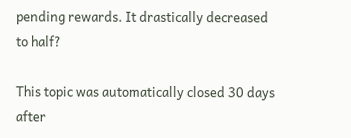pending rewards. It drastically decreased to half?

This topic was automatically closed 30 days after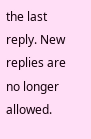the last reply. New replies are no longer allowed.